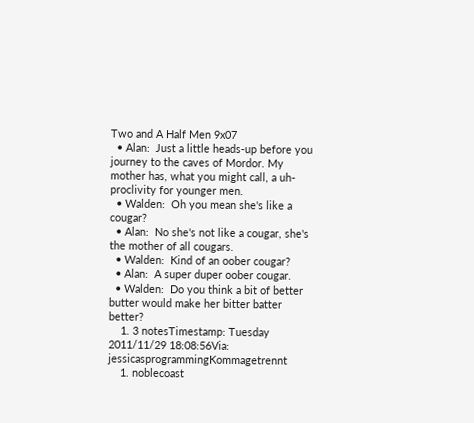Two and A Half Men 9x07
  • Alan:  Just a little heads-up before you journey to the caves of Mordor. My mother has, what you might call, a uh- proclivity for younger men.
  • Walden:  Oh you mean she's like a cougar?
  • Alan:  No she's not like a cougar, she's the mother of all cougars.
  • Walden:  Kind of an oober cougar?
  • Alan:  A super duper oober cougar.
  • Walden:  Do you think a bit of better butter would make her bitter batter better?
    1. 3 notesTimestamp: Tuesday 2011/11/29 18:08:56Via: jessicasprogrammingKommagetrennt
    1. noblecoast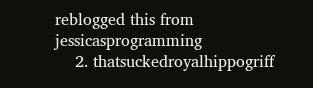reblogged this from jessicasprogramming
    2. thatsuckedroyalhippogriff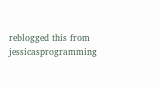reblogged this from jessicasprogramming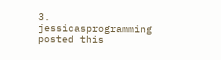3. jessicasprogramming posted this